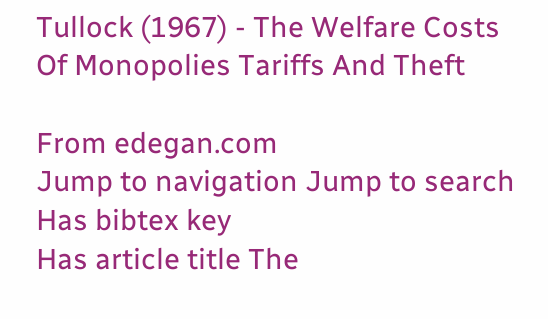Tullock (1967) - The Welfare Costs Of Monopolies Tariffs And Theft

From edegan.com
Jump to navigation Jump to search
Has bibtex key
Has article title The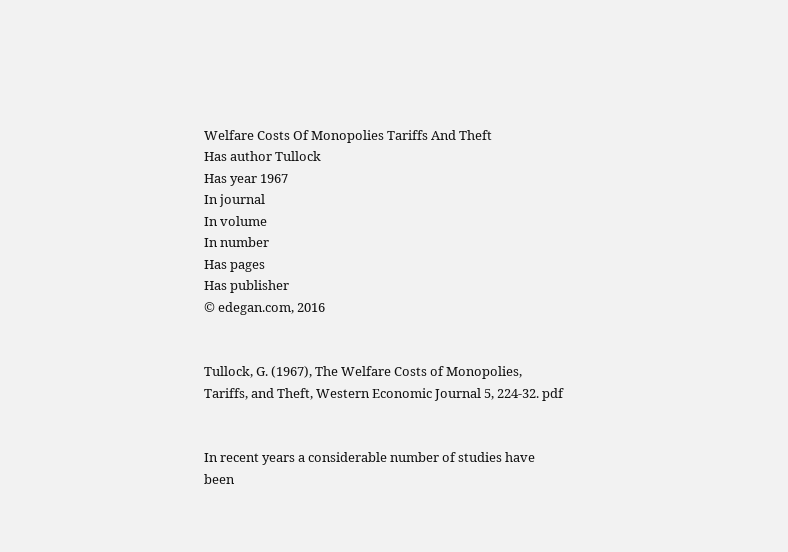Welfare Costs Of Monopolies Tariffs And Theft
Has author Tullock
Has year 1967
In journal
In volume
In number
Has pages
Has publisher
© edegan.com, 2016


Tullock, G. (1967), The Welfare Costs of Monopolies, Tariffs, and Theft, Western Economic Journal 5, 224-32. pdf


In recent years a considerable number of studies have been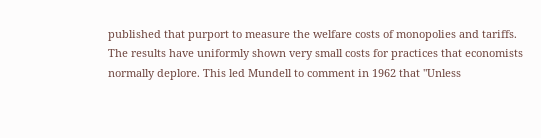published that purport to measure the welfare costs of monopolies and tariffs. The results have uniformly shown very small costs for practices that economists normally deplore. This led Mundell to comment in 1962 that "Unless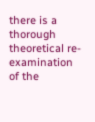there is a thorough theoretical re-examination of the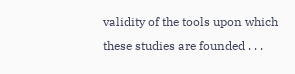validity of the tools upon which these studies are founded . . .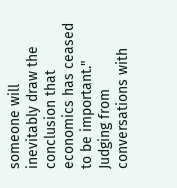someone will inevitably draw the conclusion that economics has ceased to be important." Judging from conversations with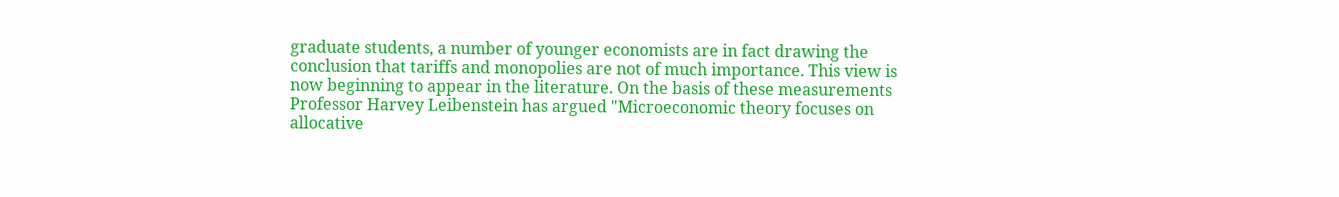graduate students, a number of younger economists are in fact drawing the conclusion that tariffs and monopolies are not of much importance. This view is now beginning to appear in the literature. On the basis of these measurements Professor Harvey Leibenstein has argued "Microeconomic theory focuses on allocative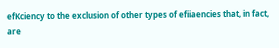efKciency to the exclusion of other types of efiiaencies that, in fact, are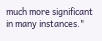much more significant in many instances."